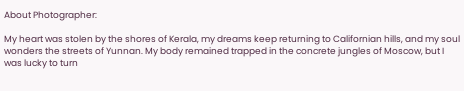About Photographer:

My heart was stolen by the shores of Kerala, my dreams keep returning to Californian hills, and my soul wonders the streets of Yunnan. My body remained trapped in the concrete jungles of Moscow, but I was lucky to turn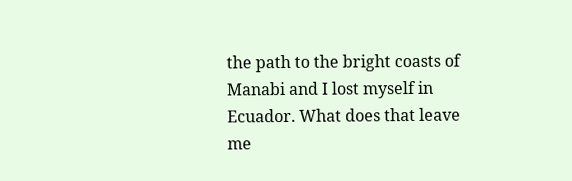the path to the bright coasts of Manabi and I lost myself in Ecuador. What does that leave me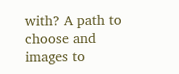with? A path to choose and images to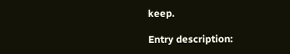keep.

Entry description: